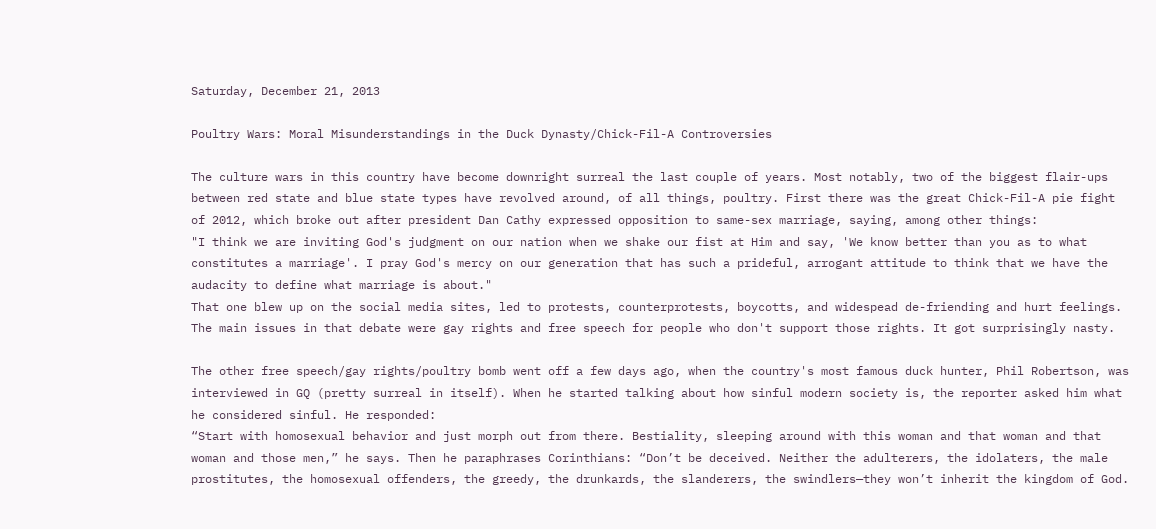Saturday, December 21, 2013

Poultry Wars: Moral Misunderstandings in the Duck Dynasty/Chick-Fil-A Controversies

The culture wars in this country have become downright surreal the last couple of years. Most notably, two of the biggest flair-ups between red state and blue state types have revolved around, of all things, poultry. First there was the great Chick-Fil-A pie fight of 2012, which broke out after president Dan Cathy expressed opposition to same-sex marriage, saying, among other things:
"I think we are inviting God's judgment on our nation when we shake our fist at Him and say, 'We know better than you as to what constitutes a marriage'. I pray God's mercy on our generation that has such a prideful, arrogant attitude to think that we have the audacity to define what marriage is about."
That one blew up on the social media sites, led to protests, counterprotests, boycotts, and widespead de-friending and hurt feelings. The main issues in that debate were gay rights and free speech for people who don't support those rights. It got surprisingly nasty.

The other free speech/gay rights/poultry bomb went off a few days ago, when the country's most famous duck hunter, Phil Robertson, was interviewed in GQ (pretty surreal in itself). When he started talking about how sinful modern society is, the reporter asked him what he considered sinful. He responded:
“Start with homosexual behavior and just morph out from there. Bestiality, sleeping around with this woman and that woman and that woman and those men,” he says. Then he paraphrases Corinthians: “Don’t be deceived. Neither the adulterers, the idolaters, the male prostitutes, the homosexual offenders, the greedy, the drunkards, the slanderers, the swindlers—they won’t inherit the kingdom of God.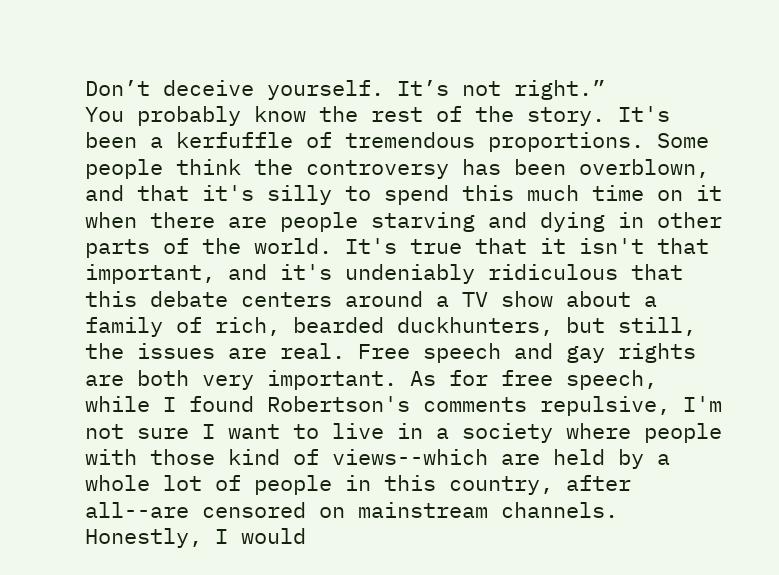Don’t deceive yourself. It’s not right.”
You probably know the rest of the story. It's been a kerfuffle of tremendous proportions. Some people think the controversy has been overblown, and that it's silly to spend this much time on it when there are people starving and dying in other parts of the world. It's true that it isn't that important, and it's undeniably ridiculous that this debate centers around a TV show about a family of rich, bearded duckhunters, but still, the issues are real. Free speech and gay rights are both very important. As for free speech, while I found Robertson's comments repulsive, I'm not sure I want to live in a society where people with those kind of views--which are held by a whole lot of people in this country, after all--are censored on mainstream channels. Honestly, I would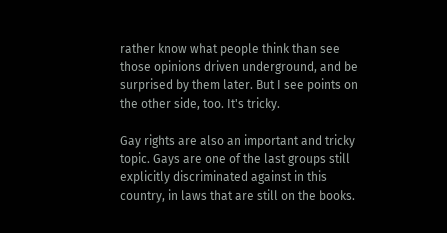rather know what people think than see those opinions driven underground, and be surprised by them later. But I see points on the other side, too. It's tricky.

Gay rights are also an important and tricky topic. Gays are one of the last groups still explicitly discriminated against in this country, in laws that are still on the books.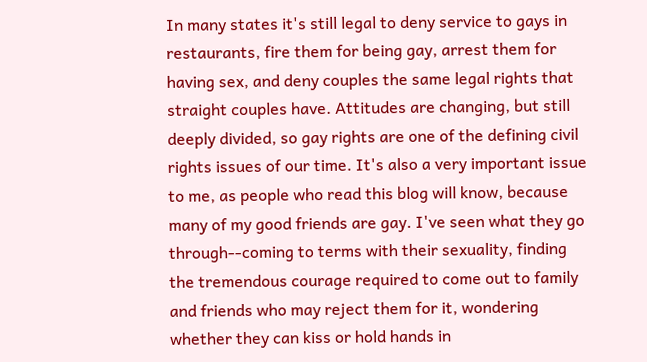In many states it's still legal to deny service to gays in restaurants, fire them for being gay, arrest them for having sex, and deny couples the same legal rights that straight couples have. Attitudes are changing, but still deeply divided, so gay rights are one of the defining civil rights issues of our time. It's also a very important issue to me, as people who read this blog will know, because many of my good friends are gay. I've seen what they go through--coming to terms with their sexuality, finding the tremendous courage required to come out to family and friends who may reject them for it, wondering whether they can kiss or hold hands in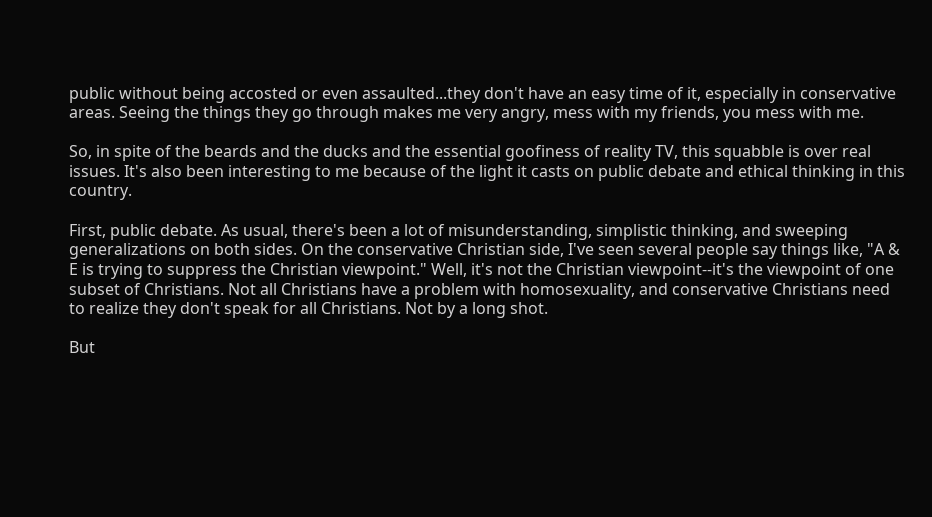public without being accosted or even assaulted...they don't have an easy time of it, especially in conservative areas. Seeing the things they go through makes me very angry, mess with my friends, you mess with me.

So, in spite of the beards and the ducks and the essential goofiness of reality TV, this squabble is over real issues. It's also been interesting to me because of the light it casts on public debate and ethical thinking in this country.

First, public debate. As usual, there's been a lot of misunderstanding, simplistic thinking, and sweeping generalizations on both sides. On the conservative Christian side, I've seen several people say things like, "A & E is trying to suppress the Christian viewpoint." Well, it's not the Christian viewpoint--it's the viewpoint of one subset of Christians. Not all Christians have a problem with homosexuality, and conservative Christians need to realize they don't speak for all Christians. Not by a long shot.

But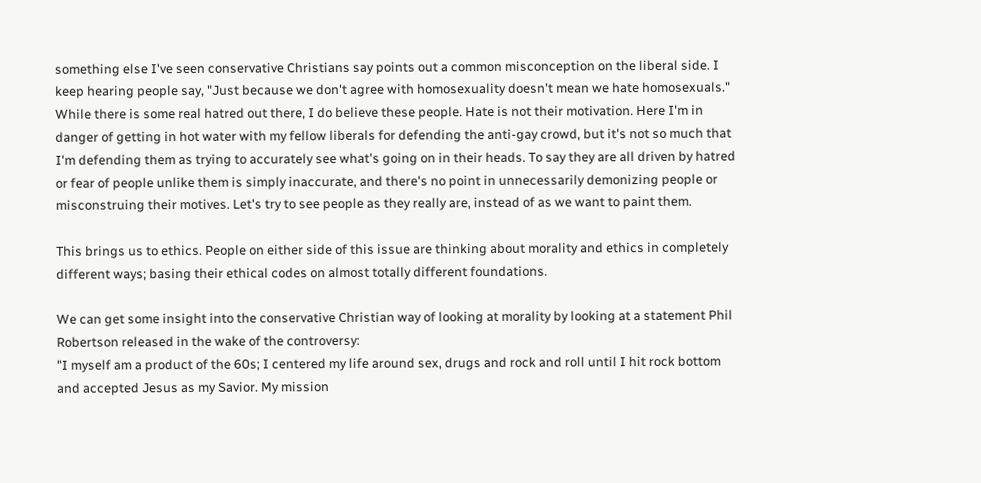something else I've seen conservative Christians say points out a common misconception on the liberal side. I keep hearing people say, "Just because we don't agree with homosexuality doesn't mean we hate homosexuals." While there is some real hatred out there, I do believe these people. Hate is not their motivation. Here I'm in danger of getting in hot water with my fellow liberals for defending the anti-gay crowd, but it's not so much that I'm defending them as trying to accurately see what's going on in their heads. To say they are all driven by hatred or fear of people unlike them is simply inaccurate, and there's no point in unnecessarily demonizing people or misconstruing their motives. Let's try to see people as they really are, instead of as we want to paint them.

This brings us to ethics. People on either side of this issue are thinking about morality and ethics in completely different ways; basing their ethical codes on almost totally different foundations.

We can get some insight into the conservative Christian way of looking at morality by looking at a statement Phil Robertson released in the wake of the controversy:
"I myself am a product of the 60s; I centered my life around sex, drugs and rock and roll until I hit rock bottom and accepted Jesus as my Savior. My mission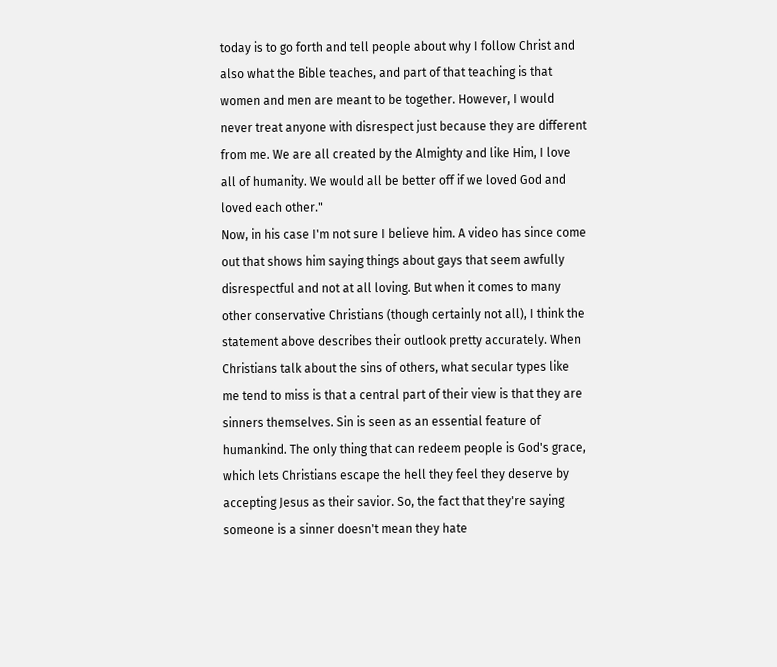today is to go forth and tell people about why I follow Christ and also what the Bible teaches, and part of that teaching is that women and men are meant to be together. However, I would never treat anyone with disrespect just because they are different from me. We are all created by the Almighty and like Him, I love all of humanity. We would all be better off if we loved God and loved each other."
Now, in his case I'm not sure I believe him. A video has since come out that shows him saying things about gays that seem awfully disrespectful and not at all loving. But when it comes to many other conservative Christians (though certainly not all), I think the statement above describes their outlook pretty accurately. When Christians talk about the sins of others, what secular types like me tend to miss is that a central part of their view is that they are sinners themselves. Sin is seen as an essential feature of humankind. The only thing that can redeem people is God's grace, which lets Christians escape the hell they feel they deserve by accepting Jesus as their savior. So, the fact that they're saying someone is a sinner doesn't mean they hate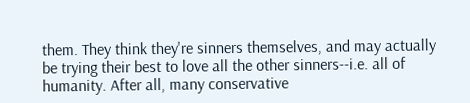them. They think they're sinners themselves, and may actually be trying their best to love all the other sinners--i.e. all of humanity. After all, many conservative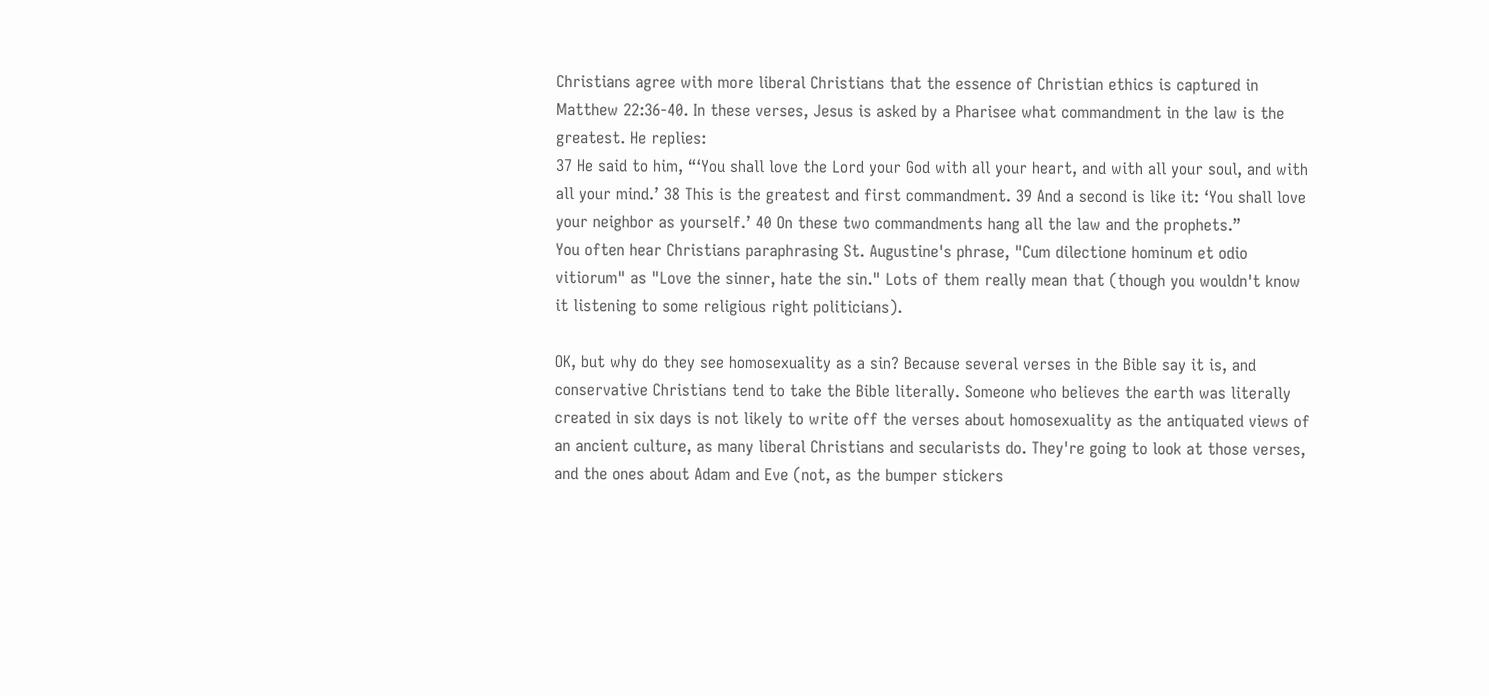Christians agree with more liberal Christians that the essence of Christian ethics is captured in Matthew 22:36-40. In these verses, Jesus is asked by a Pharisee what commandment in the law is the greatest. He replies:
37 He said to him, “‘You shall love the Lord your God with all your heart, and with all your soul, and with all your mind.’ 38 This is the greatest and first commandment. 39 And a second is like it: ‘You shall love your neighbor as yourself.’ 40 On these two commandments hang all the law and the prophets.”
You often hear Christians paraphrasing St. Augustine's phrase, "Cum dilectione hominum et odio vitiorum" as "Love the sinner, hate the sin." Lots of them really mean that (though you wouldn't know it listening to some religious right politicians).

OK, but why do they see homosexuality as a sin? Because several verses in the Bible say it is, and conservative Christians tend to take the Bible literally. Someone who believes the earth was literally created in six days is not likely to write off the verses about homosexuality as the antiquated views of an ancient culture, as many liberal Christians and secularists do. They're going to look at those verses, and the ones about Adam and Eve (not, as the bumper stickers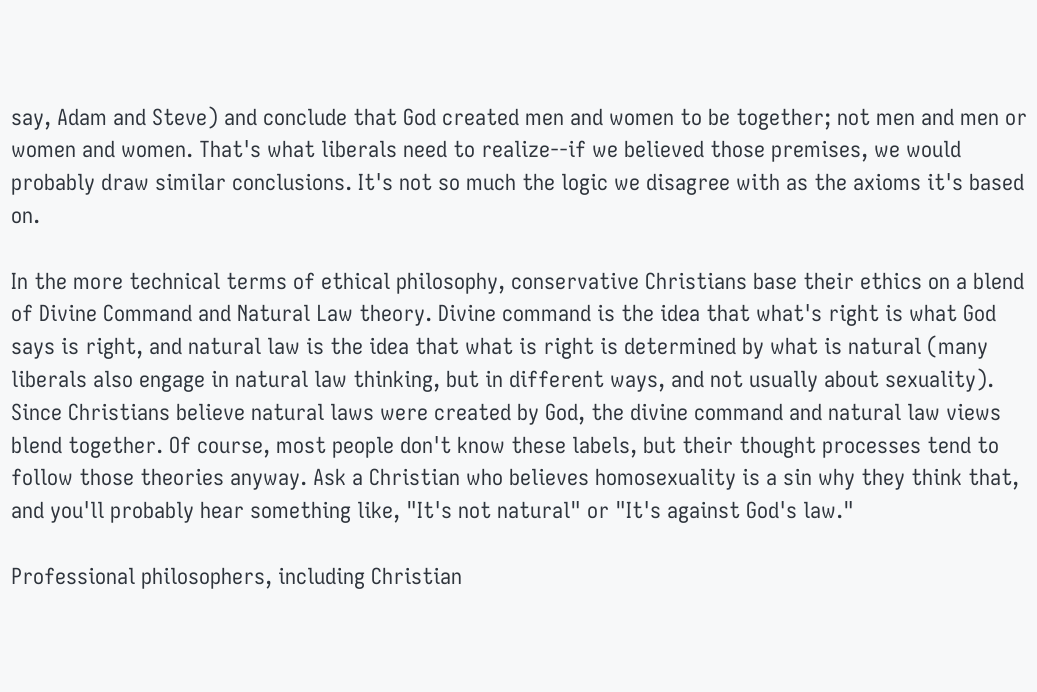say, Adam and Steve) and conclude that God created men and women to be together; not men and men or women and women. That's what liberals need to realize--if we believed those premises, we would probably draw similar conclusions. It's not so much the logic we disagree with as the axioms it's based on.

In the more technical terms of ethical philosophy, conservative Christians base their ethics on a blend of Divine Command and Natural Law theory. Divine command is the idea that what's right is what God says is right, and natural law is the idea that what is right is determined by what is natural (many liberals also engage in natural law thinking, but in different ways, and not usually about sexuality). Since Christians believe natural laws were created by God, the divine command and natural law views blend together. Of course, most people don't know these labels, but their thought processes tend to follow those theories anyway. Ask a Christian who believes homosexuality is a sin why they think that, and you'll probably hear something like, "It's not natural" or "It's against God's law."

Professional philosophers, including Christian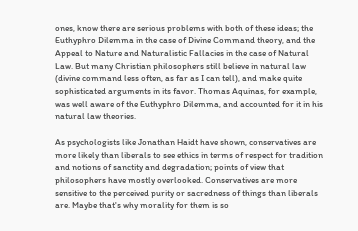ones, know there are serious problems with both of these ideas; the Euthyphro Dilemma in the case of Divine Command theory, and the Appeal to Nature and Naturalistic Fallacies in the case of Natural Law. But many Christian philosophers still believe in natural law (divine command less often, as far as I can tell), and make quite sophisticated arguments in its favor. Thomas Aquinas, for example, was well aware of the Euthyphro Dilemma, and accounted for it in his natural law theories.

As psychologists like Jonathan Haidt have shown, conservatives are more likely than liberals to see ethics in terms of respect for tradition and notions of sanctity and degradation; points of view that philosophers have mostly overlooked. Conservatives are more sensitive to the perceived purity or sacredness of things than liberals are. Maybe that's why morality for them is so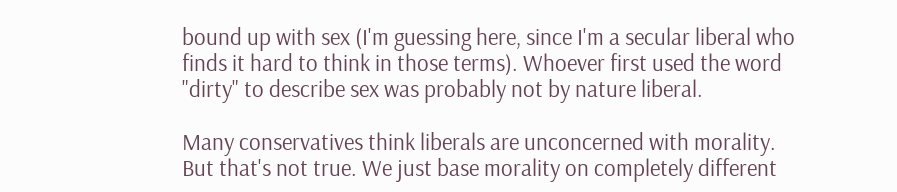bound up with sex (I'm guessing here, since I'm a secular liberal who finds it hard to think in those terms). Whoever first used the word "dirty" to describe sex was probably not by nature liberal.

Many conservatives think liberals are unconcerned with morality. But that's not true. We just base morality on completely different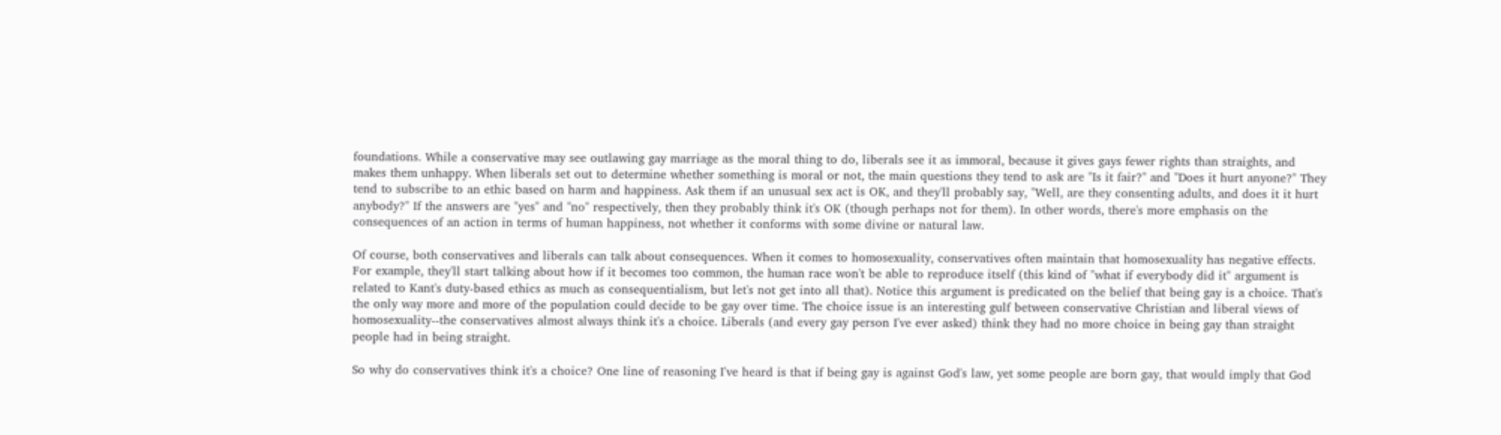foundations. While a conservative may see outlawing gay marriage as the moral thing to do, liberals see it as immoral, because it gives gays fewer rights than straights, and makes them unhappy. When liberals set out to determine whether something is moral or not, the main questions they tend to ask are "Is it fair?" and "Does it hurt anyone?" They tend to subscribe to an ethic based on harm and happiness. Ask them if an unusual sex act is OK, and they'll probably say, "Well, are they consenting adults, and does it it hurt anybody?" If the answers are "yes" and "no" respectively, then they probably think it's OK (though perhaps not for them). In other words, there's more emphasis on the consequences of an action in terms of human happiness, not whether it conforms with some divine or natural law.

Of course, both conservatives and liberals can talk about consequences. When it comes to homosexuality, conservatives often maintain that homosexuality has negative effects. For example, they'll start talking about how if it becomes too common, the human race won't be able to reproduce itself (this kind of "what if everybody did it" argument is related to Kant's duty-based ethics as much as consequentialism, but let's not get into all that). Notice this argument is predicated on the belief that being gay is a choice. That's the only way more and more of the population could decide to be gay over time. The choice issue is an interesting gulf between conservative Christian and liberal views of homosexuality--the conservatives almost always think it's a choice. Liberals (and every gay person I've ever asked) think they had no more choice in being gay than straight people had in being straight.

So why do conservatives think it's a choice? One line of reasoning I've heard is that if being gay is against God's law, yet some people are born gay, that would imply that God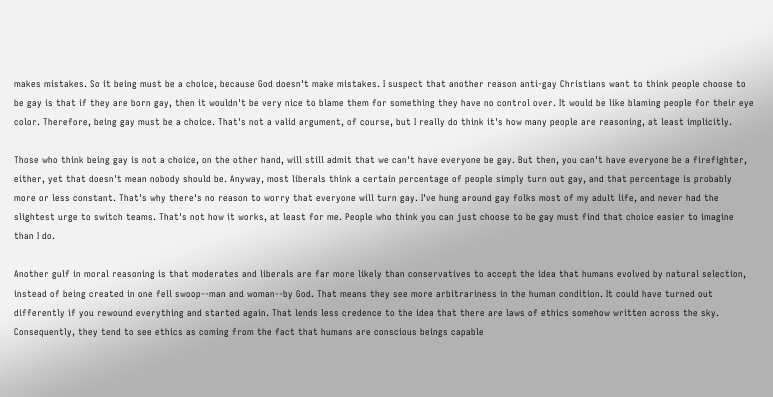makes mistakes. So it being must be a choice, because God doesn't make mistakes. I suspect that another reason anti-gay Christians want to think people choose to be gay is that if they are born gay, then it wouldn't be very nice to blame them for something they have no control over. It would be like blaming people for their eye color. Therefore, being gay must be a choice. That's not a valid argument, of course, but I really do think it's how many people are reasoning, at least implicitly.

Those who think being gay is not a choice, on the other hand, will still admit that we can't have everyone be gay. But then, you can't have everyone be a firefighter, either, yet that doesn't mean nobody should be. Anyway, most liberals think a certain percentage of people simply turn out gay, and that percentage is probably more or less constant. That's why there's no reason to worry that everyone will turn gay. I've hung around gay folks most of my adult life, and never had the slightest urge to switch teams. That's not how it works, at least for me. People who think you can just choose to be gay must find that choice easier to imagine than I do.

Another gulf in moral reasoning is that moderates and liberals are far more likely than conservatives to accept the idea that humans evolved by natural selection, instead of being created in one fell swoop--man and woman--by God. That means they see more arbitrariness in the human condition. It could have turned out differently if you rewound everything and started again. That lends less credence to the idea that there are laws of ethics somehow written across the sky. Consequently, they tend to see ethics as coming from the fact that humans are conscious beings capable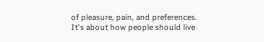of pleasure, pain, and preferences. It's about how people should live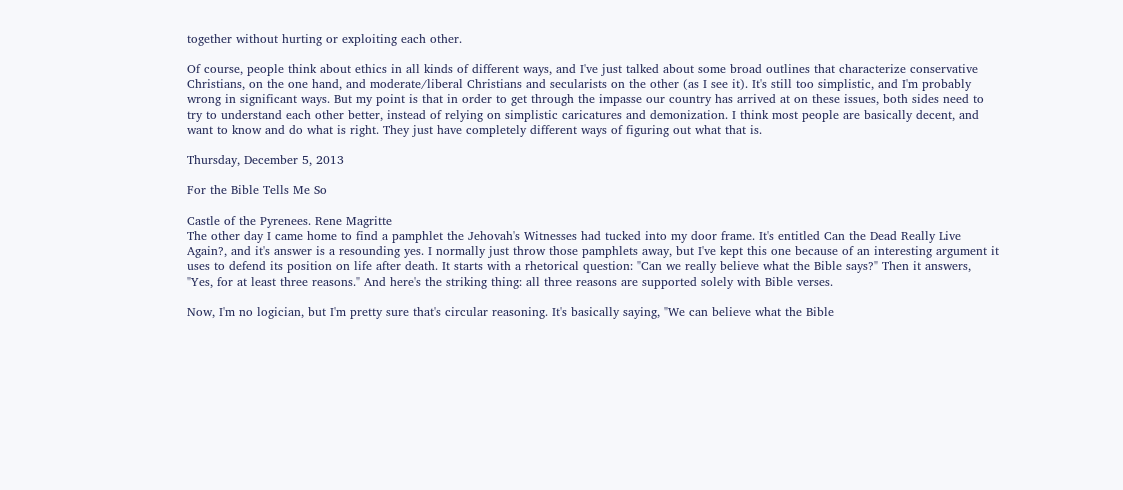together without hurting or exploiting each other.

Of course, people think about ethics in all kinds of different ways, and I've just talked about some broad outlines that characterize conservative Christians, on the one hand, and moderate/liberal Christians and secularists on the other (as I see it). It's still too simplistic, and I'm probably wrong in significant ways. But my point is that in order to get through the impasse our country has arrived at on these issues, both sides need to try to understand each other better, instead of relying on simplistic caricatures and demonization. I think most people are basically decent, and want to know and do what is right. They just have completely different ways of figuring out what that is.

Thursday, December 5, 2013

For the Bible Tells Me So

Castle of the Pyrenees. Rene Magritte
The other day I came home to find a pamphlet the Jehovah's Witnesses had tucked into my door frame. It's entitled Can the Dead Really Live Again?, and it's answer is a resounding yes. I normally just throw those pamphlets away, but I've kept this one because of an interesting argument it uses to defend its position on life after death. It starts with a rhetorical question: "Can we really believe what the Bible says?" Then it answers, "Yes, for at least three reasons." And here's the striking thing: all three reasons are supported solely with Bible verses.

Now, I'm no logician, but I'm pretty sure that's circular reasoning. It's basically saying, "We can believe what the Bible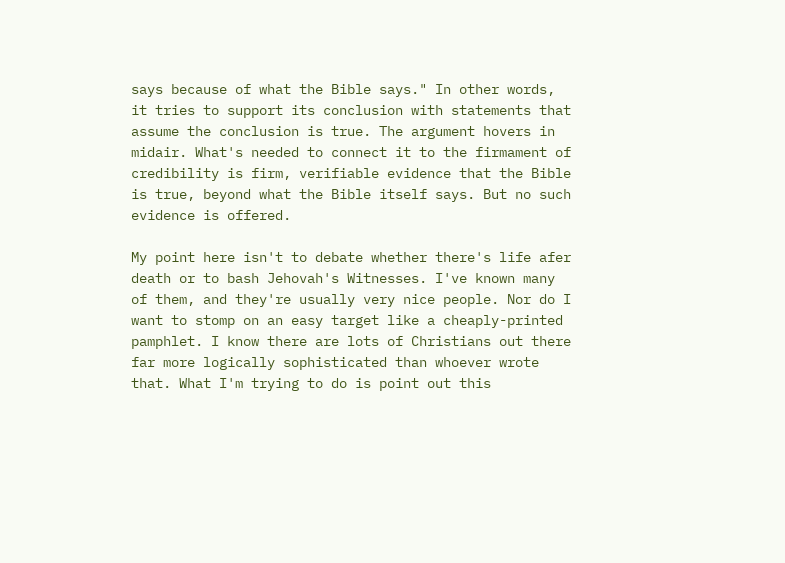says because of what the Bible says." In other words, it tries to support its conclusion with statements that assume the conclusion is true. The argument hovers in midair. What's needed to connect it to the firmament of credibility is firm, verifiable evidence that the Bible is true, beyond what the Bible itself says. But no such evidence is offered.

My point here isn't to debate whether there's life afer death or to bash Jehovah's Witnesses. I've known many of them, and they're usually very nice people. Nor do I want to stomp on an easy target like a cheaply-printed pamphlet. I know there are lots of Christians out there far more logically sophisticated than whoever wrote that. What I'm trying to do is point out this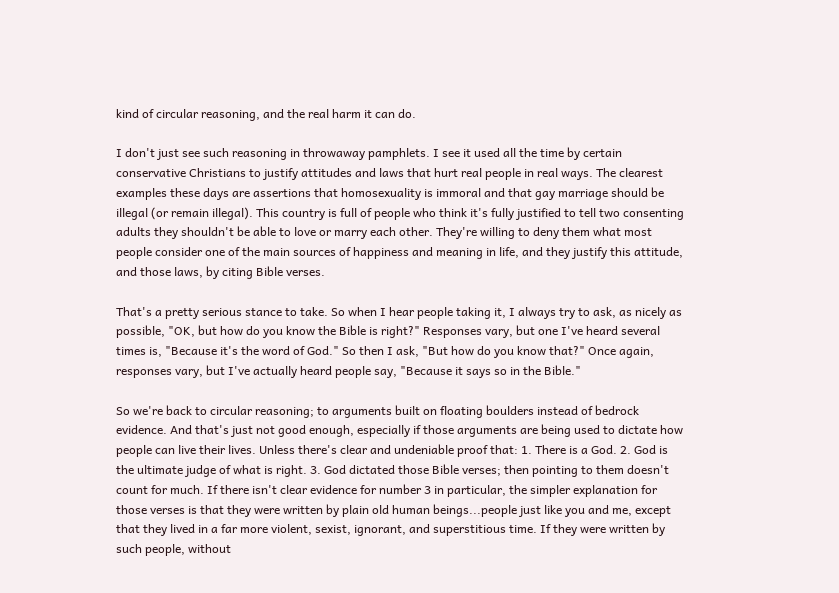kind of circular reasoning, and the real harm it can do.

I don't just see such reasoning in throwaway pamphlets. I see it used all the time by certain conservative Christians to justify attitudes and laws that hurt real people in real ways. The clearest examples these days are assertions that homosexuality is immoral and that gay marriage should be illegal (or remain illegal). This country is full of people who think it's fully justified to tell two consenting adults they shouldn't be able to love or marry each other. They're willing to deny them what most people consider one of the main sources of happiness and meaning in life, and they justify this attitude, and those laws, by citing Bible verses.

That's a pretty serious stance to take. So when I hear people taking it, I always try to ask, as nicely as possible, "OK, but how do you know the Bible is right?" Responses vary, but one I've heard several times is, "Because it's the word of God." So then I ask, "But how do you know that?" Once again, responses vary, but I've actually heard people say, "Because it says so in the Bible."

So we're back to circular reasoning; to arguments built on floating boulders instead of bedrock evidence. And that's just not good enough, especially if those arguments are being used to dictate how people can live their lives. Unless there's clear and undeniable proof that: 1. There is a God. 2. God is the ultimate judge of what is right. 3. God dictated those Bible verses; then pointing to them doesn't count for much. If there isn't clear evidence for number 3 in particular, the simpler explanation for those verses is that they were written by plain old human beings...people just like you and me, except that they lived in a far more violent, sexist, ignorant, and superstitious time. If they were written by such people, without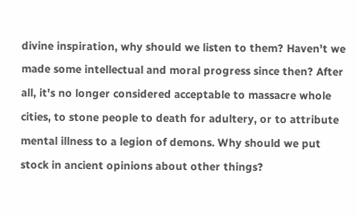divine inspiration, why should we listen to them? Haven't we made some intellectual and moral progress since then? After all, it's no longer considered acceptable to massacre whole cities, to stone people to death for adultery, or to attribute mental illness to a legion of demons. Why should we put stock in ancient opinions about other things?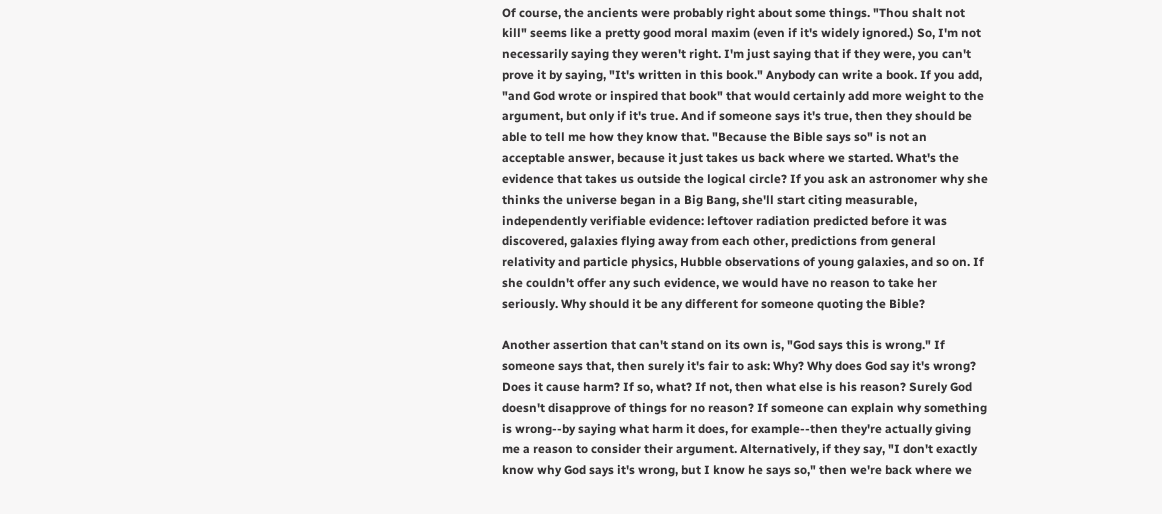Of course, the ancients were probably right about some things. "Thou shalt not kill" seems like a pretty good moral maxim (even if it's widely ignored.) So, I'm not necessarily saying they weren't right. I'm just saying that if they were, you can't prove it by saying, "It's written in this book." Anybody can write a book. If you add, "and God wrote or inspired that book" that would certainly add more weight to the argument, but only if it's true. And if someone says it's true, then they should be able to tell me how they know that. "Because the Bible says so" is not an acceptable answer, because it just takes us back where we started. What's the evidence that takes us outside the logical circle? If you ask an astronomer why she thinks the universe began in a Big Bang, she'll start citing measurable, independently verifiable evidence: leftover radiation predicted before it was discovered, galaxies flying away from each other, predictions from general relativity and particle physics, Hubble observations of young galaxies, and so on. If she couldn't offer any such evidence, we would have no reason to take her seriously. Why should it be any different for someone quoting the Bible?

Another assertion that can't stand on its own is, "God says this is wrong." If someone says that, then surely it's fair to ask: Why? Why does God say it's wrong? Does it cause harm? If so, what? If not, then what else is his reason? Surely God doesn't disapprove of things for no reason? If someone can explain why something is wrong--by saying what harm it does, for example--then they're actually giving me a reason to consider their argument. Alternatively, if they say, "I don't exactly know why God says it's wrong, but I know he says so," then we're back where we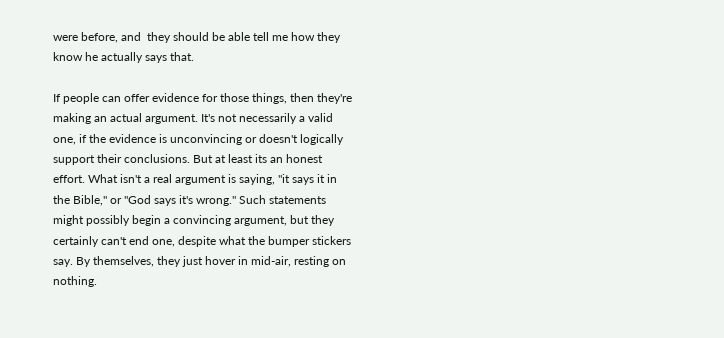were before, and  they should be able tell me how they know he actually says that.

If people can offer evidence for those things, then they're making an actual argument. It's not necessarily a valid one, if the evidence is unconvincing or doesn't logically support their conclusions. But at least its an honest effort. What isn't a real argument is saying, "it says it in the Bible," or "God says it's wrong." Such statements might possibly begin a convincing argument, but they certainly can't end one, despite what the bumper stickers say. By themselves, they just hover in mid-air, resting on nothing.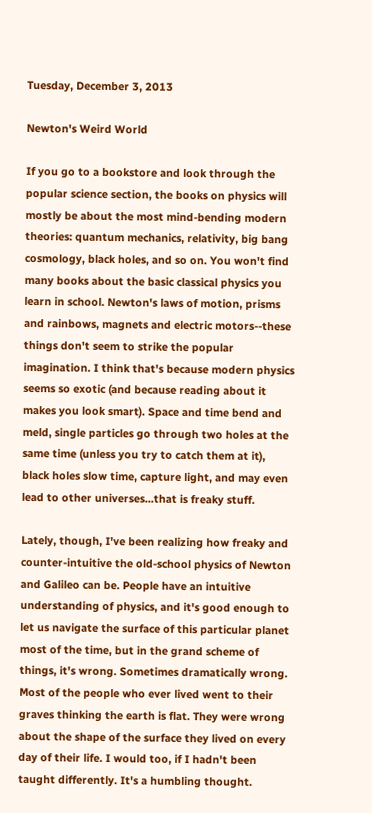Tuesday, December 3, 2013

Newton's Weird World

If you go to a bookstore and look through the popular science section, the books on physics will mostly be about the most mind-bending modern theories: quantum mechanics, relativity, big bang cosmology, black holes, and so on. You won't find many books about the basic classical physics you learn in school. Newton's laws of motion, prisms and rainbows, magnets and electric motors--these things don't seem to strike the popular imagination. I think that's because modern physics seems so exotic (and because reading about it makes you look smart). Space and time bend and meld, single particles go through two holes at the same time (unless you try to catch them at it), black holes slow time, capture light, and may even lead to other universes...that is freaky stuff.

Lately, though, I've been realizing how freaky and counter-intuitive the old-school physics of Newton and Galileo can be. People have an intuitive understanding of physics, and it's good enough to let us navigate the surface of this particular planet most of the time, but in the grand scheme of things, it's wrong. Sometimes dramatically wrong. Most of the people who ever lived went to their graves thinking the earth is flat. They were wrong about the shape of the surface they lived on every day of their life. I would too, if I hadn't been taught differently. It's a humbling thought.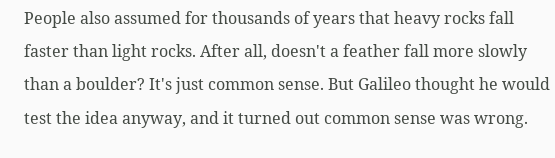People also assumed for thousands of years that heavy rocks fall faster than light rocks. After all, doesn't a feather fall more slowly than a boulder? It's just common sense. But Galileo thought he would test the idea anyway, and it turned out common sense was wrong.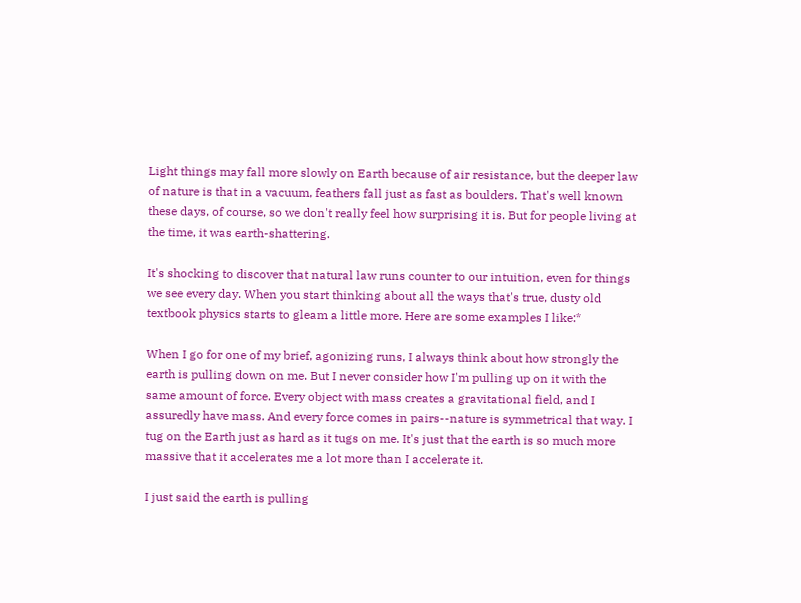Light things may fall more slowly on Earth because of air resistance, but the deeper law of nature is that in a vacuum, feathers fall just as fast as boulders. That's well known these days, of course, so we don't really feel how surprising it is. But for people living at the time, it was earth-shattering.

It's shocking to discover that natural law runs counter to our intuition, even for things we see every day. When you start thinking about all the ways that's true, dusty old textbook physics starts to gleam a little more. Here are some examples I like:*

When I go for one of my brief, agonizing runs, I always think about how strongly the earth is pulling down on me. But I never consider how I'm pulling up on it with the same amount of force. Every object with mass creates a gravitational field, and I assuredly have mass. And every force comes in pairs--nature is symmetrical that way. I tug on the Earth just as hard as it tugs on me. It's just that the earth is so much more massive that it accelerates me a lot more than I accelerate it.

I just said the earth is pulling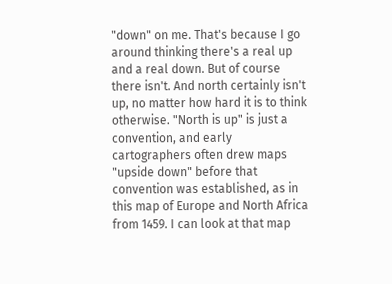"down" on me. That's because I go around thinking there's a real up and a real down. But of course there isn't. And north certainly isn't up, no matter how hard it is to think otherwise. "North is up" is just a convention, and early cartographers often drew maps "upside down" before that convention was established, as in this map of Europe and North Africa from 1459. I can look at that map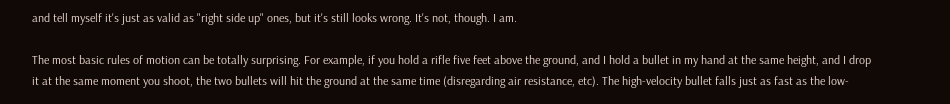and tell myself it's just as valid as "right side up" ones, but it's still looks wrong. It's not, though. I am.

The most basic rules of motion can be totally surprising. For example, if you hold a rifle five feet above the ground, and I hold a bullet in my hand at the same height, and I drop it at the same moment you shoot, the two bullets will hit the ground at the same time (disregarding air resistance, etc). The high-velocity bullet falls just as fast as the low-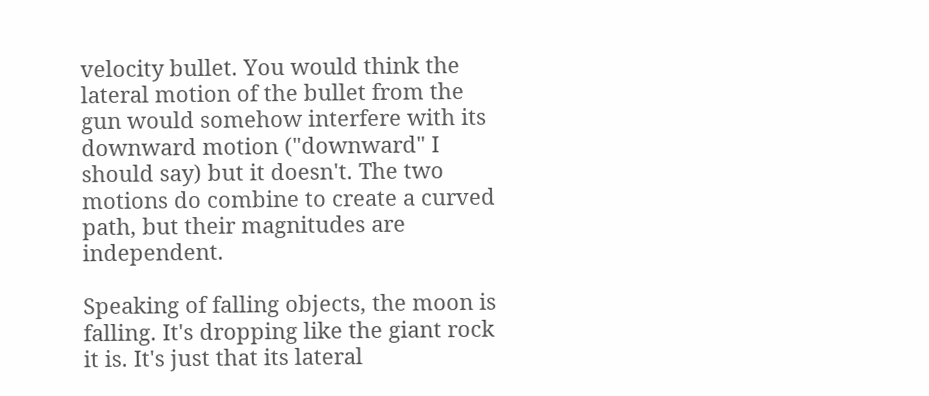velocity bullet. You would think the lateral motion of the bullet from the gun would somehow interfere with its downward motion ("downward" I should say) but it doesn't. The two motions do combine to create a curved path, but their magnitudes are independent.

Speaking of falling objects, the moon is falling. It's dropping like the giant rock it is. It's just that its lateral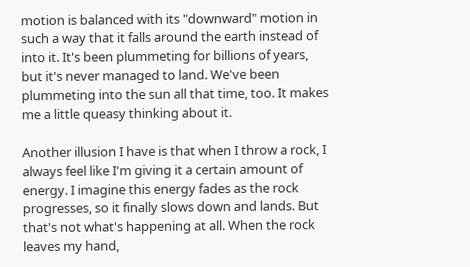motion is balanced with its "downward" motion in such a way that it falls around the earth instead of into it. It's been plummeting for billions of years, but it's never managed to land. We've been plummeting into the sun all that time, too. It makes me a little queasy thinking about it.

Another illusion I have is that when I throw a rock, I always feel like I'm giving it a certain amount of energy. I imagine this energy fades as the rock progresses, so it finally slows down and lands. But that's not what's happening at all. When the rock leaves my hand,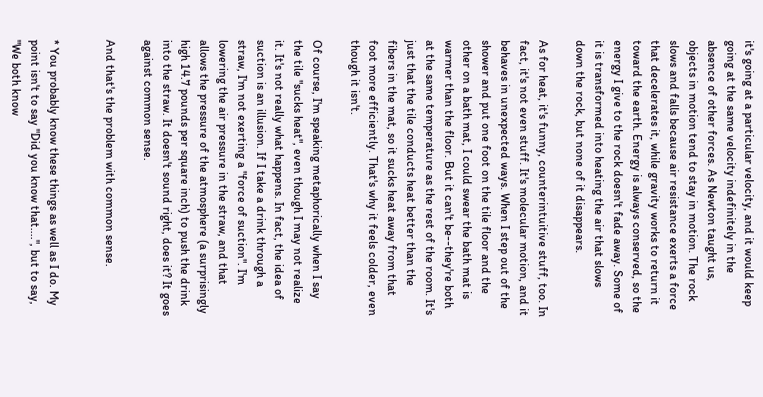it's going at a particular velocity, and it would keep going at the same velocity indefinitely in the absence of other forces. As Newton taught us, objects in motion tend to stay in motion. The rock slows and falls because air resistance exerts a force that decelerates it, while gravity works to return it toward the earth. Energy is always conserved, so the energy I give to the rock doesn't fade away. Some of it is transformed into heating the air that slows down the rock, but none of it disappears.

As for heat, it's funny, counterintuitive stuff, too. In fact, it's not even stuff. It's molecular motion, and it behaves in unexpected ways. When I step out of the shower and put one foot on the tile floor and the other on a bath mat, I could swear the bath mat is warmer than the floor. But it can't be--they're both at the same temperature as the rest of the room. It's just that the tile conducts heat better than the fibers in the mat, so it sucks heat away from that foot more efficiently. That's why it feels colder, even though it isn't.

Of course, I'm speaking metaphorically when I say the tile "sucks heat", even though I may not realize it. It's not really what happens. In fact, the idea of suction is an illusion. If I take a drink through a straw, I'm not exerting a "force of suction". I'm lowering the air pressure in the straw, and that allows the pressure of the atmosphere (a surprisingly high 14.7 pounds per square inch) to push the drink into the straw. It doesn't sound right, does it? It goes against common sense.

And that's the problem with common sense.


* You probably know these things as well as I do. My point isn't to say "Did you know that....", but to say, "We both know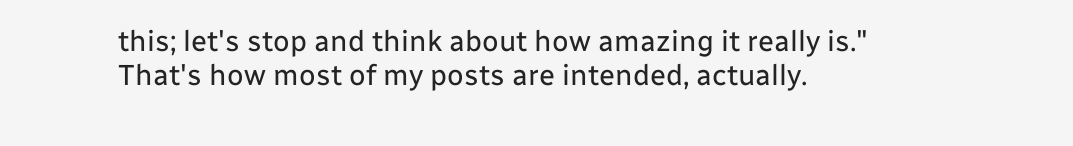this; let's stop and think about how amazing it really is." That's how most of my posts are intended, actually.